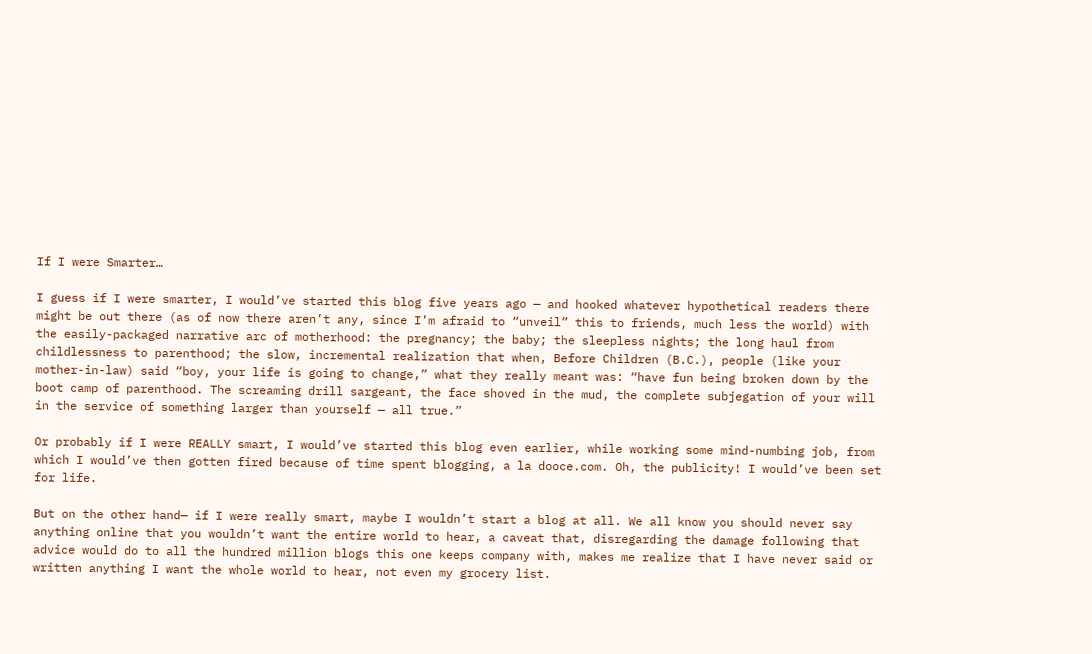If I were Smarter…

I guess if I were smarter, I would’ve started this blog five years ago — and hooked whatever hypothetical readers there might be out there (as of now there aren’t any, since I’m afraid to “unveil” this to friends, much less the world) with the easily-packaged narrative arc of motherhood: the pregnancy; the baby; the sleepless nights; the long haul from childlessness to parenthood; the slow, incremental realization that when, Before Children (B.C.), people (like your mother-in-law) said “boy, your life is going to change,” what they really meant was: “have fun being broken down by the boot camp of parenthood. The screaming drill sargeant, the face shoved in the mud, the complete subjegation of your will in the service of something larger than yourself — all true.”

Or probably if I were REALLY smart, I would’ve started this blog even earlier, while working some mind-numbing job, from which I would’ve then gotten fired because of time spent blogging, a la dooce.com. Oh, the publicity! I would’ve been set for life.

But on the other hand— if I were really smart, maybe I wouldn’t start a blog at all. We all know you should never say anything online that you wouldn’t want the entire world to hear, a caveat that, disregarding the damage following that advice would do to all the hundred million blogs this one keeps company with, makes me realize that I have never said or written anything I want the whole world to hear, not even my grocery list.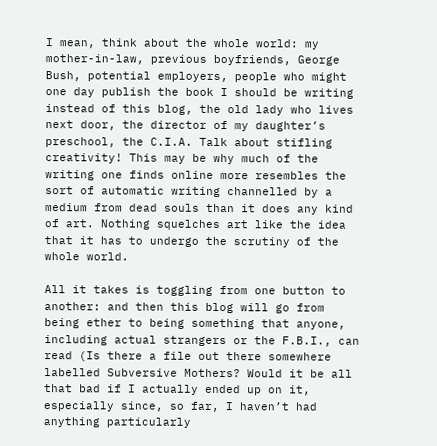I mean, think about the whole world: my mother-in-law, previous boyfriends, George Bush, potential employers, people who might one day publish the book I should be writing instead of this blog, the old lady who lives next door, the director of my daughter’s preschool, the C.I.A. Talk about stifling creativity! This may be why much of the writing one finds online more resembles the sort of automatic writing channelled by a medium from dead souls than it does any kind of art. Nothing squelches art like the idea that it has to undergo the scrutiny of the whole world.

All it takes is toggling from one button to another: and then this blog will go from being ether to being something that anyone, including actual strangers or the F.B.I., can read (Is there a file out there somewhere labelled Subversive Mothers? Would it be all that bad if I actually ended up on it, especially since, so far, I haven’t had anything particularly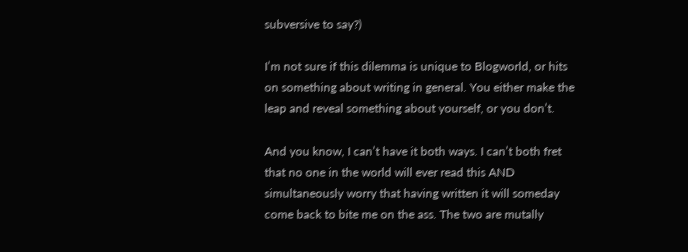subversive to say?)

I’m not sure if this dilemma is unique to Blogworld, or hits on something about writing in general. You either make the leap and reveal something about yourself, or you don’t.

And you know, I can’t have it both ways. I can’t both fret that no one in the world will ever read this AND simultaneously worry that having written it will someday come back to bite me on the ass. The two are mutally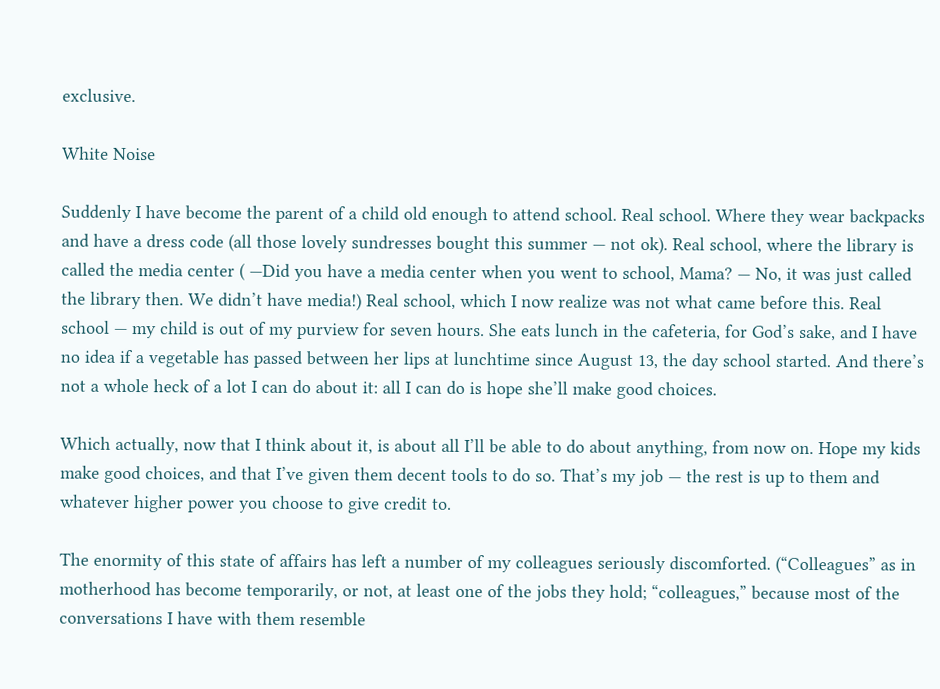exclusive.

White Noise

Suddenly I have become the parent of a child old enough to attend school. Real school. Where they wear backpacks and have a dress code (all those lovely sundresses bought this summer — not ok). Real school, where the library is called the media center ( —Did you have a media center when you went to school, Mama? — No, it was just called the library then. We didn’t have media!) Real school, which I now realize was not what came before this. Real school — my child is out of my purview for seven hours. She eats lunch in the cafeteria, for God’s sake, and I have no idea if a vegetable has passed between her lips at lunchtime since August 13, the day school started. And there’s not a whole heck of a lot I can do about it: all I can do is hope she’ll make good choices.

Which actually, now that I think about it, is about all I’ll be able to do about anything, from now on. Hope my kids make good choices, and that I’ve given them decent tools to do so. That’s my job — the rest is up to them and whatever higher power you choose to give credit to.

The enormity of this state of affairs has left a number of my colleagues seriously discomforted. (“Colleagues” as in motherhood has become temporarily, or not, at least one of the jobs they hold; “colleagues,” because most of the conversations I have with them resemble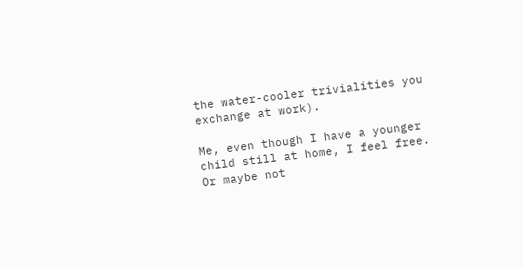the water-cooler trivialities you exchange at work).

Me, even though I have a younger child still at home, I feel free. Or maybe not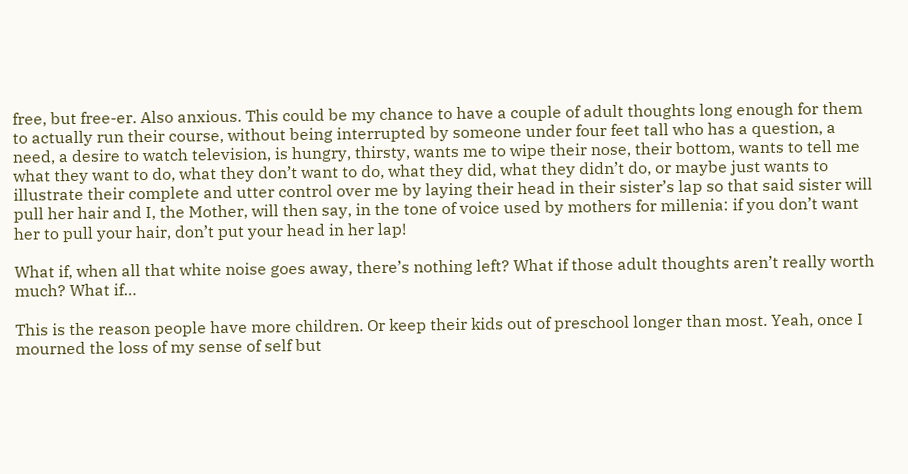free, but free-er. Also anxious. This could be my chance to have a couple of adult thoughts long enough for them to actually run their course, without being interrupted by someone under four feet tall who has a question, a need, a desire to watch television, is hungry, thirsty, wants me to wipe their nose, their bottom, wants to tell me what they want to do, what they don’t want to do, what they did, what they didn’t do, or maybe just wants to illustrate their complete and utter control over me by laying their head in their sister’s lap so that said sister will pull her hair and I, the Mother, will then say, in the tone of voice used by mothers for millenia: if you don’t want her to pull your hair, don’t put your head in her lap!

What if, when all that white noise goes away, there’s nothing left? What if those adult thoughts aren’t really worth much? What if…

This is the reason people have more children. Or keep their kids out of preschool longer than most. Yeah, once I mourned the loss of my sense of self but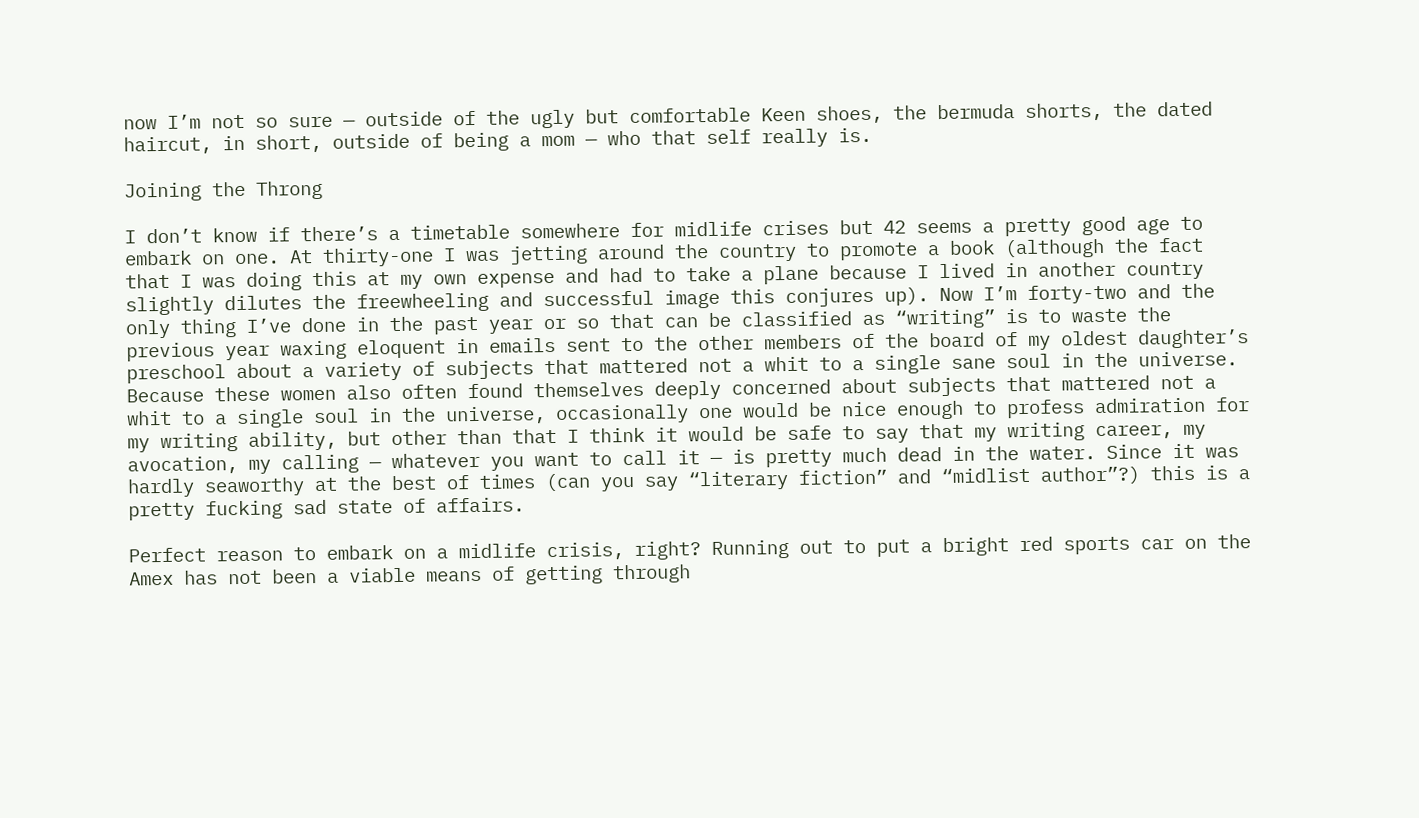now I’m not so sure — outside of the ugly but comfortable Keen shoes, the bermuda shorts, the dated haircut, in short, outside of being a mom — who that self really is.

Joining the Throng

I don’t know if there’s a timetable somewhere for midlife crises but 42 seems a pretty good age to embark on one. At thirty-one I was jetting around the country to promote a book (although the fact that I was doing this at my own expense and had to take a plane because I lived in another country slightly dilutes the freewheeling and successful image this conjures up). Now I’m forty-two and the only thing I’ve done in the past year or so that can be classified as “writing” is to waste the previous year waxing eloquent in emails sent to the other members of the board of my oldest daughter’s preschool about a variety of subjects that mattered not a whit to a single sane soul in the universe. Because these women also often found themselves deeply concerned about subjects that mattered not a whit to a single soul in the universe, occasionally one would be nice enough to profess admiration for my writing ability, but other than that I think it would be safe to say that my writing career, my avocation, my calling — whatever you want to call it — is pretty much dead in the water. Since it was hardly seaworthy at the best of times (can you say “literary fiction” and “midlist author”?) this is a pretty fucking sad state of affairs.

Perfect reason to embark on a midlife crisis, right? Running out to put a bright red sports car on the Amex has not been a viable means of getting through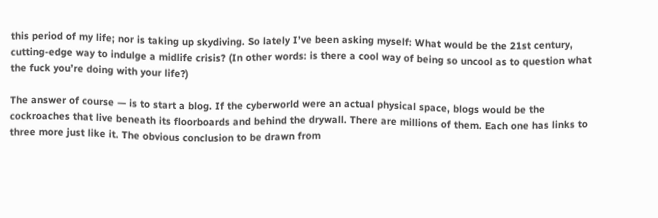this period of my life; nor is taking up skydiving. So lately I’ve been asking myself: What would be the 21st century, cutting-edge way to indulge a midlife crisis? (In other words: is there a cool way of being so uncool as to question what the fuck you’re doing with your life?)

The answer of course — is to start a blog. If the cyberworld were an actual physical space, blogs would be the cockroaches that live beneath its floorboards and behind the drywall. There are millions of them. Each one has links to three more just like it. The obvious conclusion to be drawn from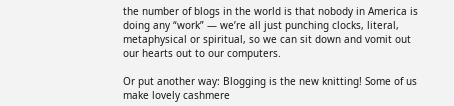the number of blogs in the world is that nobody in America is doing any “work” — we’re all just punching clocks, literal, metaphysical or spiritual, so we can sit down and vomit out our hearts out to our computers.

Or put another way: Blogging is the new knitting! Some of us make lovely cashmere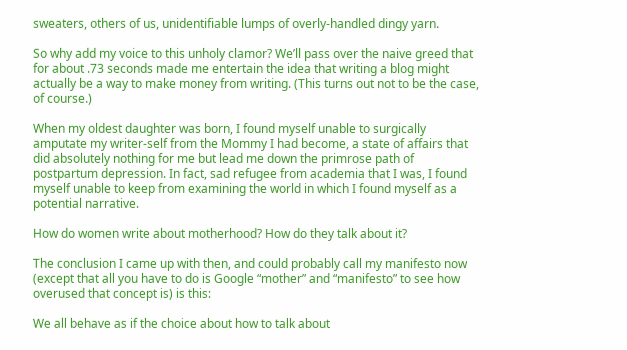sweaters, others of us, unidentifiable lumps of overly-handled dingy yarn.

So why add my voice to this unholy clamor? We’ll pass over the naive greed that for about .73 seconds made me entertain the idea that writing a blog might actually be a way to make money from writing. (This turns out not to be the case, of course.)

When my oldest daughter was born, I found myself unable to surgically amputate my writer-self from the Mommy I had become, a state of affairs that did absolutely nothing for me but lead me down the primrose path of postpartum depression. In fact, sad refugee from academia that I was, I found myself unable to keep from examining the world in which I found myself as a potential narrative.

How do women write about motherhood? How do they talk about it?

The conclusion I came up with then, and could probably call my manifesto now (except that all you have to do is Google “mother” and “manifesto” to see how overused that concept is) is this:

We all behave as if the choice about how to talk about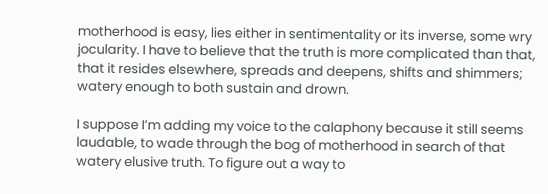motherhood is easy, lies either in sentimentality or its inverse, some wry jocularity. I have to believe that the truth is more complicated than that, that it resides elsewhere, spreads and deepens, shifts and shimmers; watery enough to both sustain and drown.

I suppose I’m adding my voice to the calaphony because it still seems laudable, to wade through the bog of motherhood in search of that watery elusive truth. To figure out a way to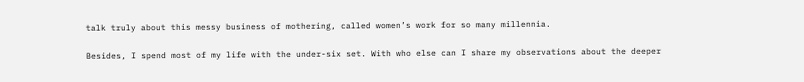talk truly about this messy business of mothering, called women’s work for so many millennia.

Besides, I spend most of my life with the under-six set. With who else can I share my observations about the deeper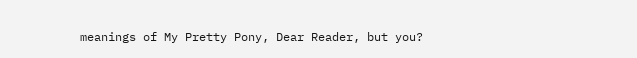meanings of My Pretty Pony, Dear Reader, but you?